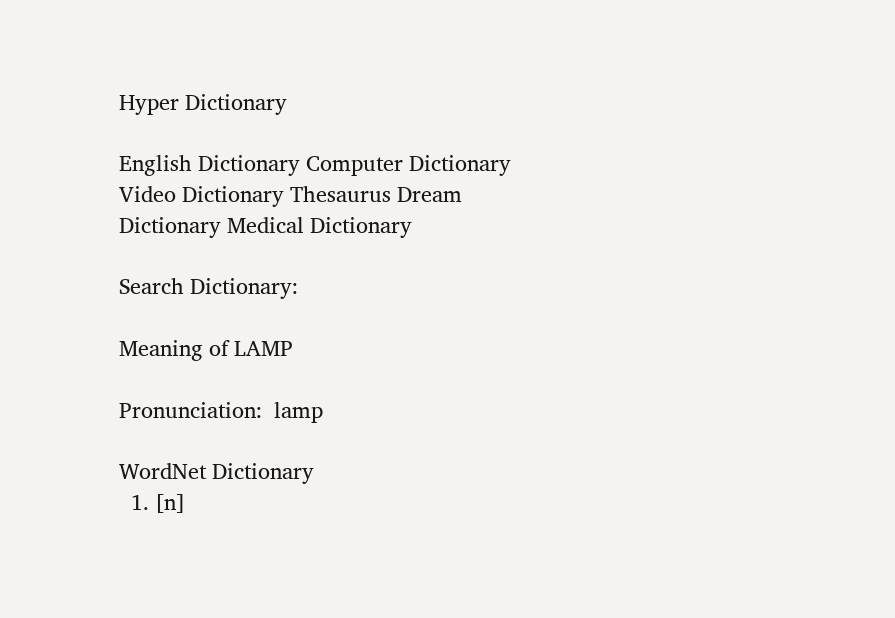Hyper Dictionary

English Dictionary Computer Dictionary Video Dictionary Thesaurus Dream Dictionary Medical Dictionary

Search Dictionary:

Meaning of LAMP

Pronunciation:  lamp

WordNet Dictionary
  1. [n]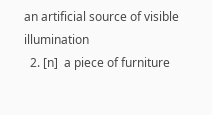an artificial source of visible illumination
  2. [n]  a piece of furniture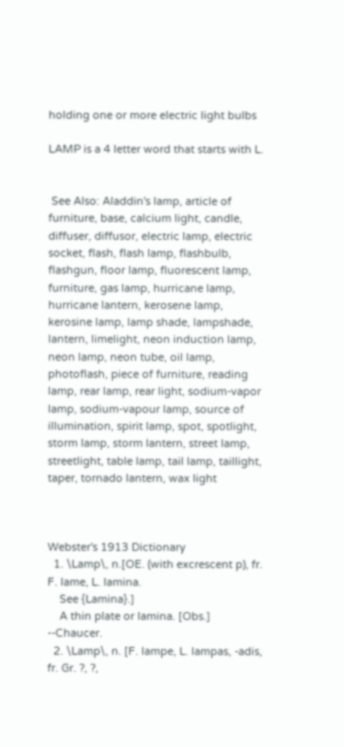holding one or more electric light bulbs

LAMP is a 4 letter word that starts with L.


 See Also: Aladdin's lamp, article of furniture, base, calcium light, candle, diffuser, diffusor, electric lamp, electric socket, flash, flash lamp, flashbulb, flashgun, floor lamp, fluorescent lamp, furniture, gas lamp, hurricane lamp, hurricane lantern, kerosene lamp, kerosine lamp, lamp shade, lampshade, lantern, limelight, neon induction lamp, neon lamp, neon tube, oil lamp, photoflash, piece of furniture, reading lamp, rear lamp, rear light, sodium-vapor lamp, sodium-vapour lamp, source of illumination, spirit lamp, spot, spotlight, storm lamp, storm lantern, street lamp, streetlight, table lamp, tail lamp, taillight, taper, tornado lantern, wax light



Webster's 1913 Dictionary
  1. \Lamp\, n.[OE. (with excrescent p), fr. F. lame, L. lamina.
    See {Lamina}.]
    A thin plate or lamina. [Obs.] --Chaucer.
  2. \Lamp\, n. [F. lampe, L. lampas, -adis, fr. Gr. ?, ?,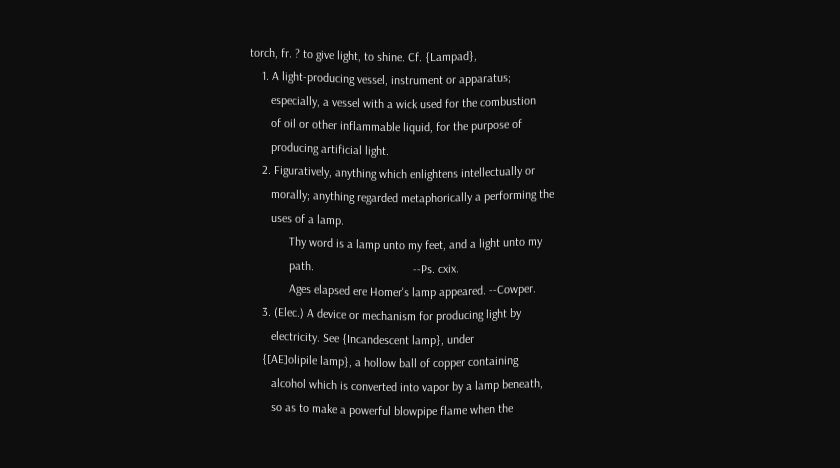torch, fr. ? to give light, to shine. Cf. {Lampad},
    1. A light-producing vessel, instrument or apparatus;
       especially, a vessel with a wick used for the combustion
       of oil or other inflammable liquid, for the purpose of
       producing artificial light.
    2. Figuratively, anything which enlightens intellectually or
       morally; anything regarded metaphorically a performing the
       uses of a lamp.
             Thy word is a lamp unto my feet, and a light unto my
             path.                                 --Ps. cxix.
             Ages elapsed ere Homer's lamp appeared. --Cowper.
    3. (Elec.) A device or mechanism for producing light by
       electricity. See {Incandescent lamp}, under
    {[AE]olipile lamp}, a hollow ball of copper containing
       alcohol which is converted into vapor by a lamp beneath,
       so as to make a powerful blowpipe flame when the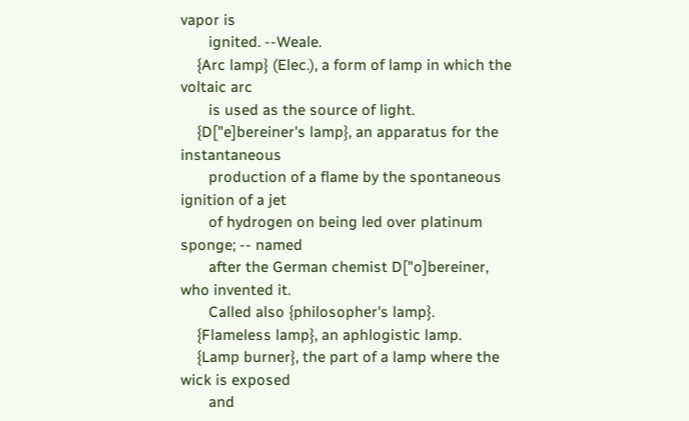vapor is
       ignited. --Weale.
    {Arc lamp} (Elec.), a form of lamp in which the voltaic arc
       is used as the source of light.
    {D["e]bereiner's lamp}, an apparatus for the instantaneous
       production of a flame by the spontaneous ignition of a jet
       of hydrogen on being led over platinum sponge; -- named
       after the German chemist D["o]bereiner, who invented it.
       Called also {philosopher's lamp}.
    {Flameless lamp}, an aphlogistic lamp.
    {Lamp burner}, the part of a lamp where the wick is exposed
       and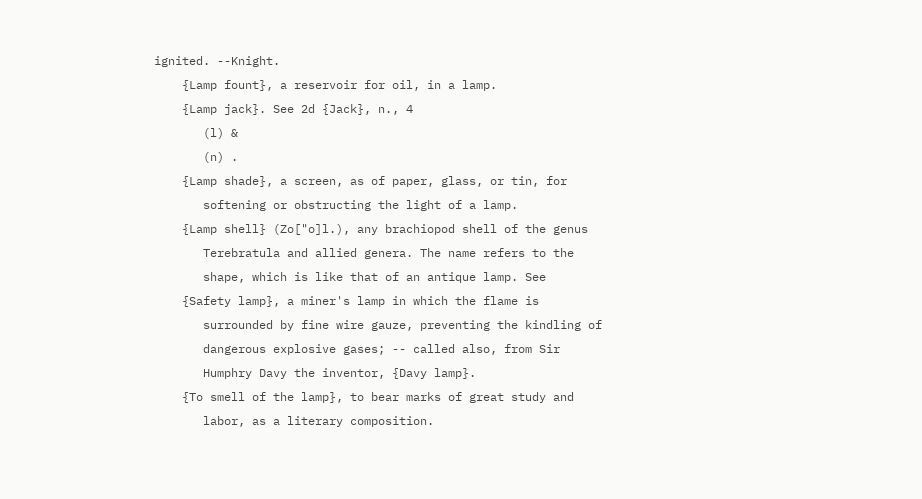ignited. --Knight.
    {Lamp fount}, a reservoir for oil, in a lamp.
    {Lamp jack}. See 2d {Jack}, n., 4
       (l) &
       (n) .
    {Lamp shade}, a screen, as of paper, glass, or tin, for
       softening or obstructing the light of a lamp.
    {Lamp shell} (Zo["o]l.), any brachiopod shell of the genus
       Terebratula and allied genera. The name refers to the
       shape, which is like that of an antique lamp. See
    {Safety lamp}, a miner's lamp in which the flame is
       surrounded by fine wire gauze, preventing the kindling of
       dangerous explosive gases; -- called also, from Sir
       Humphry Davy the inventor, {Davy lamp}.
    {To smell of the lamp}, to bear marks of great study and
       labor, as a literary composition.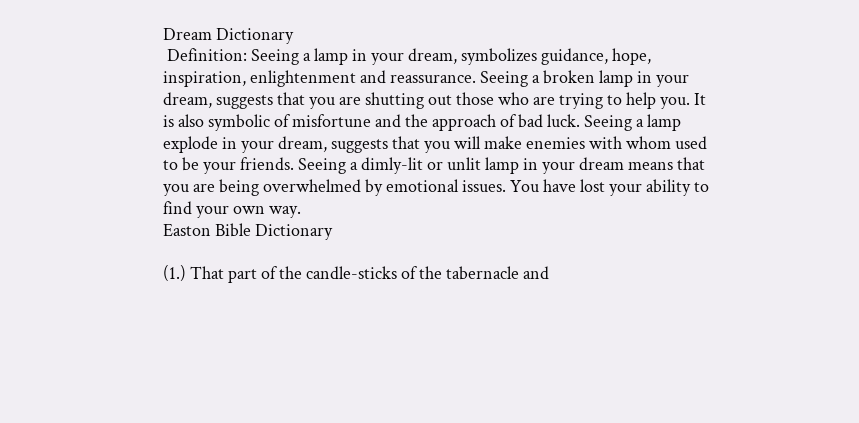Dream Dictionary
 Definition: Seeing a lamp in your dream, symbolizes guidance, hope, inspiration, enlightenment and reassurance. Seeing a broken lamp in your dream, suggests that you are shutting out those who are trying to help you. It is also symbolic of misfortune and the approach of bad luck. Seeing a lamp explode in your dream, suggests that you will make enemies with whom used to be your friends. Seeing a dimly-lit or unlit lamp in your dream means that you are being overwhelmed by emotional issues. You have lost your ability to find your own way.
Easton Bible Dictionary

(1.) That part of the candle-sticks of the tabernacle and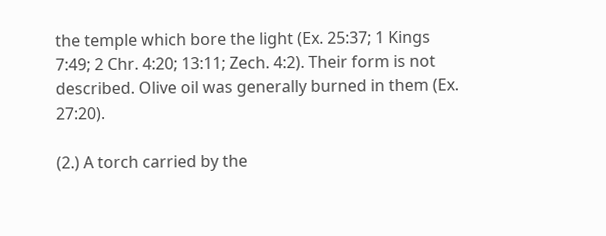the temple which bore the light (Ex. 25:37; 1 Kings 7:49; 2 Chr. 4:20; 13:11; Zech. 4:2). Their form is not described. Olive oil was generally burned in them (Ex. 27:20).

(2.) A torch carried by the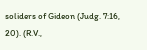soliders of Gideon (Judg. 7:16, 20). (R.V.,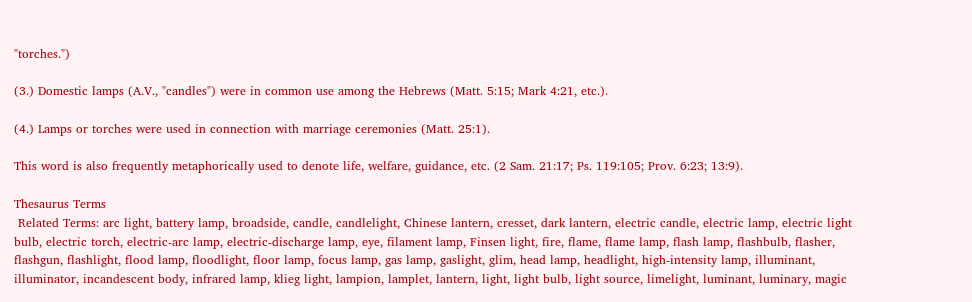"torches.")

(3.) Domestic lamps (A.V., "candles") were in common use among the Hebrews (Matt. 5:15; Mark 4:21, etc.).

(4.) Lamps or torches were used in connection with marriage ceremonies (Matt. 25:1).

This word is also frequently metaphorically used to denote life, welfare, guidance, etc. (2 Sam. 21:17; Ps. 119:105; Prov. 6:23; 13:9).

Thesaurus Terms
 Related Terms: arc light, battery lamp, broadside, candle, candlelight, Chinese lantern, cresset, dark lantern, electric candle, electric lamp, electric light bulb, electric torch, electric-arc lamp, electric-discharge lamp, eye, filament lamp, Finsen light, fire, flame, flame lamp, flash lamp, flashbulb, flasher, flashgun, flashlight, flood lamp, floodlight, floor lamp, focus lamp, gas lamp, gaslight, glim, head lamp, headlight, high-intensity lamp, illuminant, illuminator, incandescent body, infrared lamp, klieg light, lampion, lamplet, lantern, light, light bulb, light source, limelight, luminant, luminary, magic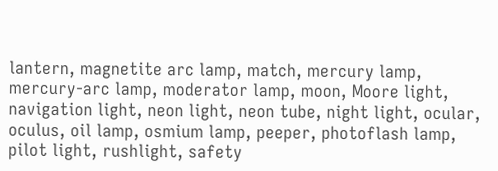lantern, magnetite arc lamp, match, mercury lamp, mercury-arc lamp, moderator lamp, moon, Moore light, navigation light, neon light, neon tube, night light, ocular, oculus, oil lamp, osmium lamp, peeper, photoflash lamp, pilot light, rushlight, safety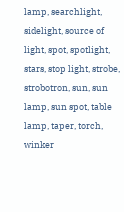lamp, searchlight, sidelight, source of light, spot, spotlight, stars, stop light, strobe, strobotron, sun, sun lamp, sun spot, table lamp, taper, torch, winker